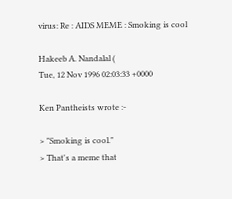virus: Re : AIDS MEME : Smoking is cool

Hakeeb A. Nandalal (
Tue, 12 Nov 1996 02:03:33 +0000

Ken Pantheists wrote :-

> "Smoking is cool."
> That's a meme that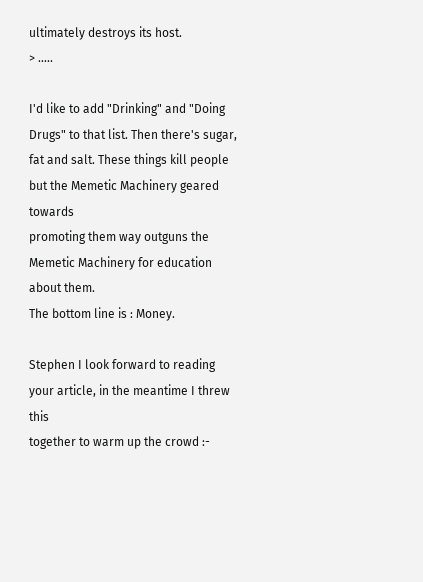ultimately destroys its host.
> .....

I'd like to add "Drinking" and "Doing Drugs" to that list. Then there's sugar,
fat and salt. These things kill people but the Memetic Machinery geared towards
promoting them way outguns the Memetic Machinery for education about them.
The bottom line is : Money.

Stephen I look forward to reading your article, in the meantime I threw this
together to warm up the crowd :-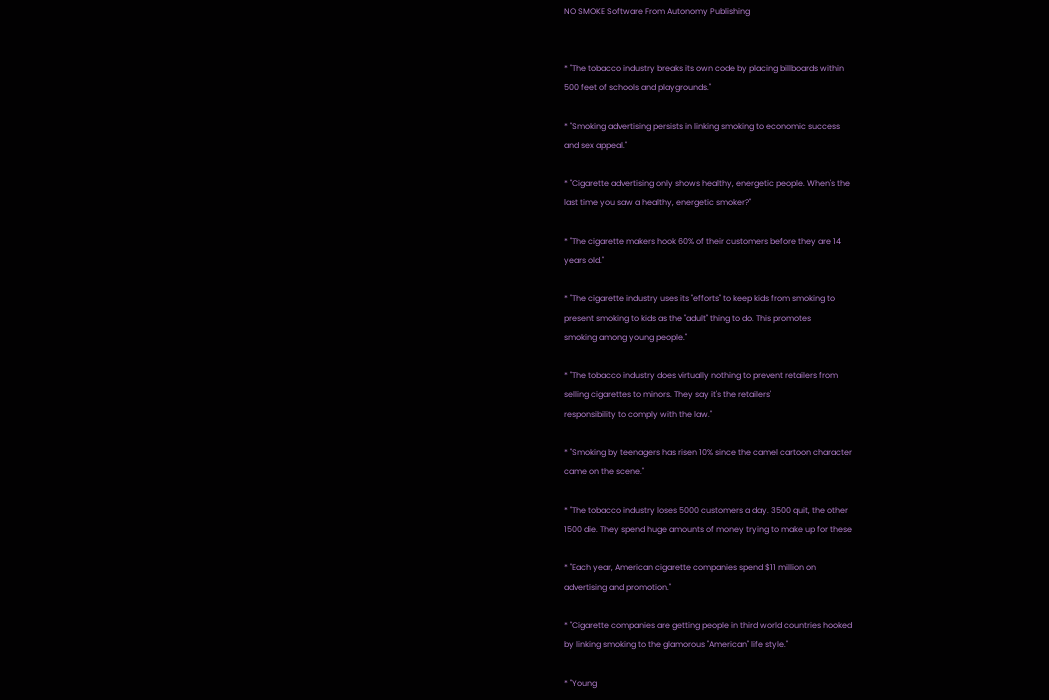NO SMOKE Software From Autonomy Publishing


* "The tobacco industry breaks its own code by placing billboards within
500 feet of schools and playgrounds."

* "Smoking advertising persists in linking smoking to economic success
and sex appeal."

* "Cigarette advertising only shows healthy, energetic people. When's the
last time you saw a healthy, energetic smoker?"

* "The cigarette makers hook 60% of their customers before they are 14
years old."

* "The cigarette industry uses its "efforts" to keep kids from smoking to
present smoking to kids as the "adult" thing to do. This promotes
smoking among young people."

* "The tobacco industry does virtually nothing to prevent retailers from
selling cigarettes to minors. They say it's the retailers'
responsibility to comply with the law."

* "Smoking by teenagers has risen 10% since the camel cartoon character
came on the scene."

* "The tobacco industry loses 5000 customers a day. 3500 quit, the other
1500 die. They spend huge amounts of money trying to make up for these

* "Each year, American cigarette companies spend $11 million on
advertising and promotion."

* "Cigarette companies are getting people in third world countries hooked
by linking smoking to the glamorous "American" life style."

* "Young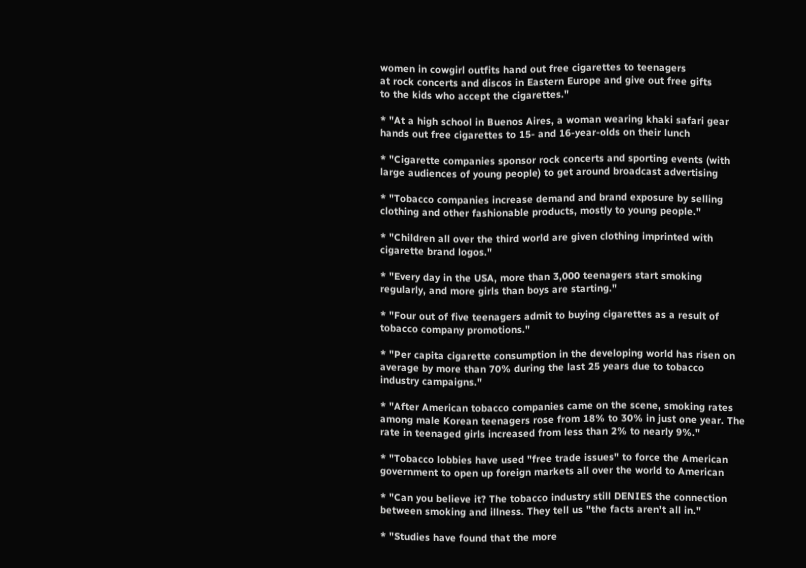women in cowgirl outfits hand out free cigarettes to teenagers
at rock concerts and discos in Eastern Europe and give out free gifts
to the kids who accept the cigarettes."

* "At a high school in Buenos Aires, a woman wearing khaki safari gear
hands out free cigarettes to 15- and 16-year-olds on their lunch

* "Cigarette companies sponsor rock concerts and sporting events (with
large audiences of young people) to get around broadcast advertising

* "Tobacco companies increase demand and brand exposure by selling
clothing and other fashionable products, mostly to young people."

* "Children all over the third world are given clothing imprinted with
cigarette brand logos."

* "Every day in the USA, more than 3,000 teenagers start smoking
regularly, and more girls than boys are starting."

* "Four out of five teenagers admit to buying cigarettes as a result of
tobacco company promotions."

* "Per capita cigarette consumption in the developing world has risen on
average by more than 70% during the last 25 years due to tobacco
industry campaigns."

* "After American tobacco companies came on the scene, smoking rates
among male Korean teenagers rose from 18% to 30% in just one year. The
rate in teenaged girls increased from less than 2% to nearly 9%."

* "Tobacco lobbies have used "free trade issues" to force the American
government to open up foreign markets all over the world to American

* "Can you believe it? The tobacco industry still DENIES the connection
between smoking and illness. They tell us "the facts aren't all in."

* "Studies have found that the more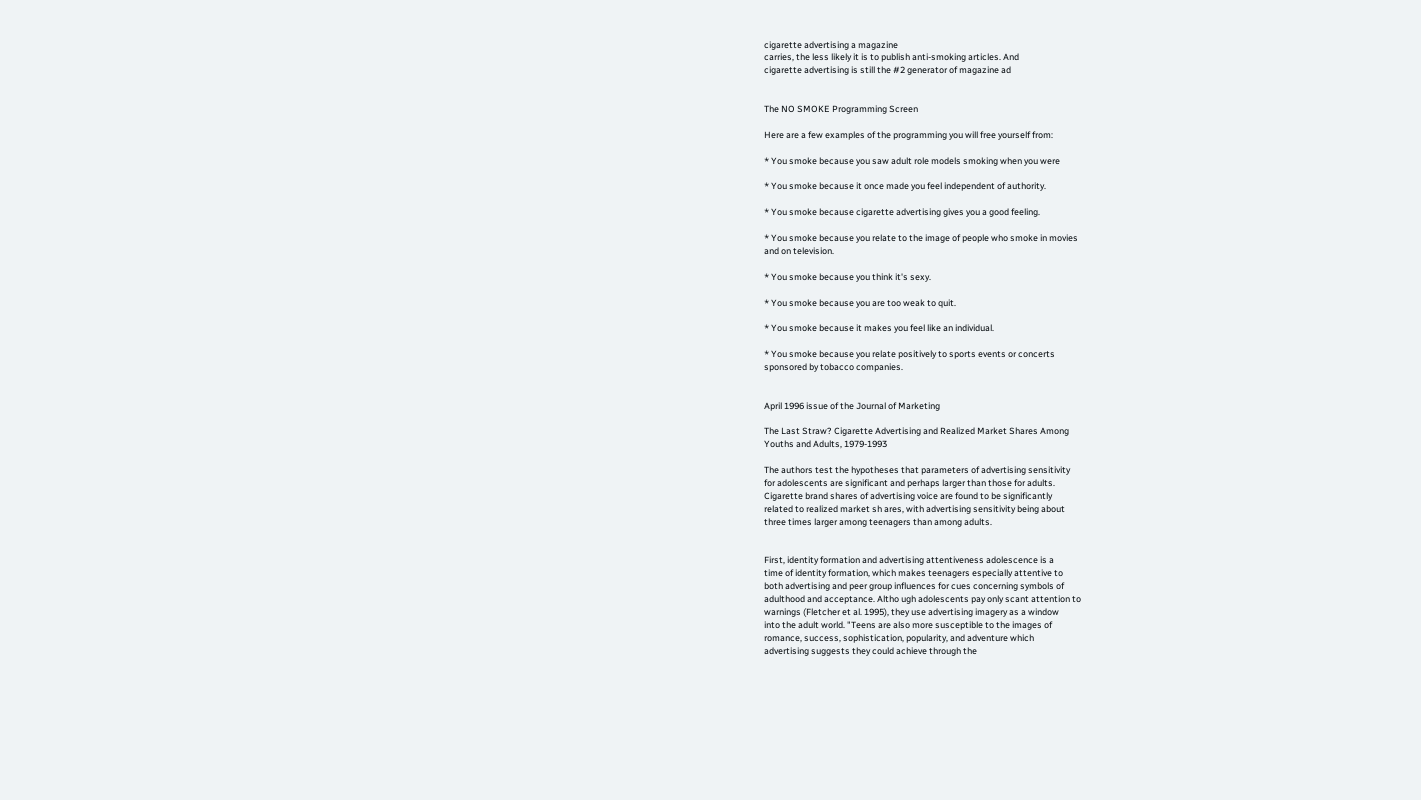cigarette advertising a magazine
carries, the less likely it is to publish anti-smoking articles. And
cigarette advertising is still the #2 generator of magazine ad


The NO SMOKE Programming Screen

Here are a few examples of the programming you will free yourself from:

* You smoke because you saw adult role models smoking when you were

* You smoke because it once made you feel independent of authority.

* You smoke because cigarette advertising gives you a good feeling.

* You smoke because you relate to the image of people who smoke in movies
and on television.

* You smoke because you think it's sexy.

* You smoke because you are too weak to quit.

* You smoke because it makes you feel like an individual.

* You smoke because you relate positively to sports events or concerts
sponsored by tobacco companies.


April 1996 issue of the Journal of Marketing

The Last Straw? Cigarette Advertising and Realized Market Shares Among
Youths and Adults, 1979-1993

The authors test the hypotheses that parameters of advertising sensitivity
for adolescents are significant and perhaps larger than those for adults.
Cigarette brand shares of advertising voice are found to be significantly
related to realized market sh ares, with advertising sensitivity being about
three times larger among teenagers than among adults.


First, identity formation and advertising attentiveness adolescence is a
time of identity formation, which makes teenagers especially attentive to
both advertising and peer group influences for cues concerning symbols of
adulthood and acceptance. Altho ugh adolescents pay only scant attention to
warnings (Fletcher et al. 1995), they use advertising imagery as a window
into the adult world. "Teens are also more susceptible to the images of
romance, success, sophistication, popularity, and adventure which
advertising suggests they could achieve through the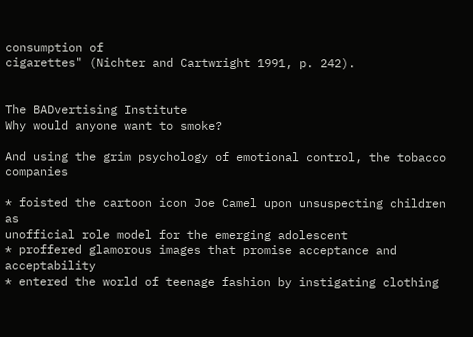consumption of
cigarettes" (Nichter and Cartwright 1991, p. 242).


The BADvertising Institute
Why would anyone want to smoke?

And using the grim psychology of emotional control, the tobacco companies

* foisted the cartoon icon Joe Camel upon unsuspecting children as
unofficial role model for the emerging adolescent
* proffered glamorous images that promise acceptance and acceptability
* entered the world of teenage fashion by instigating clothing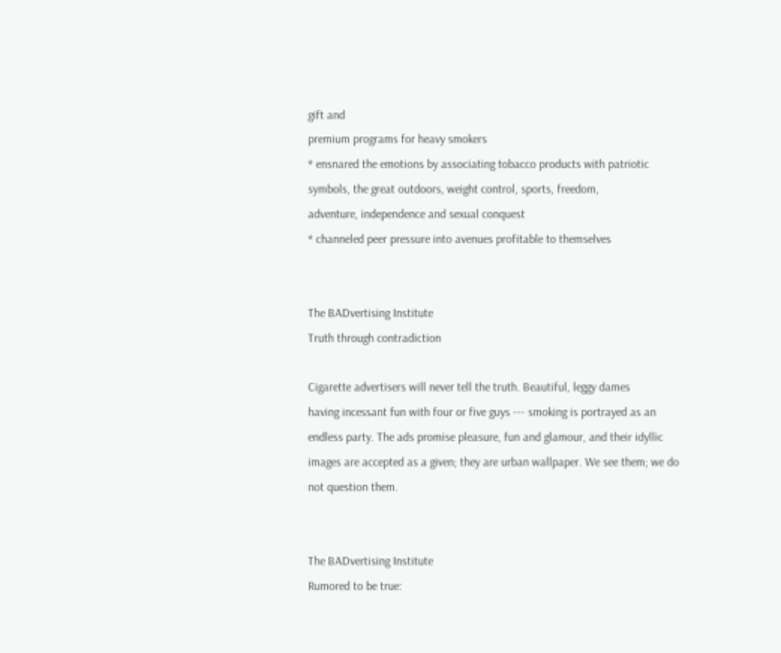gift and
premium programs for heavy smokers
* ensnared the emotions by associating tobacco products with patriotic
symbols, the great outdoors, weight control, sports, freedom,
adventure, independence and sexual conquest
* channeled peer pressure into avenues profitable to themselves


The BADvertising Institute
Truth through contradiction

Cigarette advertisers will never tell the truth. Beautiful, leggy dames
having incessant fun with four or five guys --- smoking is portrayed as an
endless party. The ads promise pleasure, fun and glamour, and their idyllic
images are accepted as a given; they are urban wallpaper. We see them; we do
not question them.


The BADvertising Institute
Rumored to be true: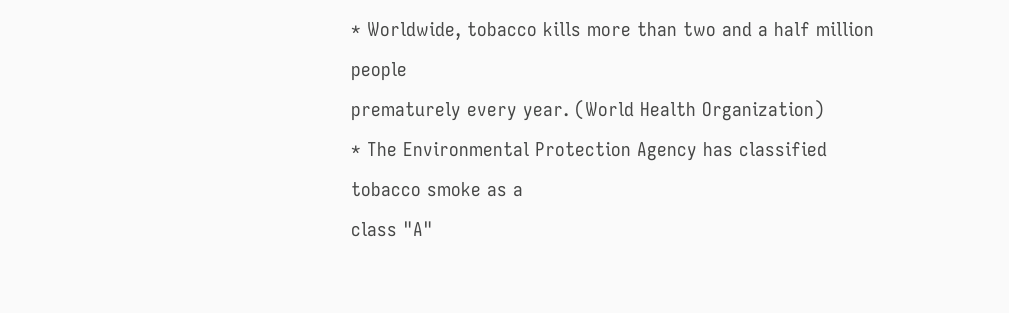* Worldwide, tobacco kills more than two and a half million people
prematurely every year. (World Health Organization)
* The Environmental Protection Agency has classified tobacco smoke as a
class "A"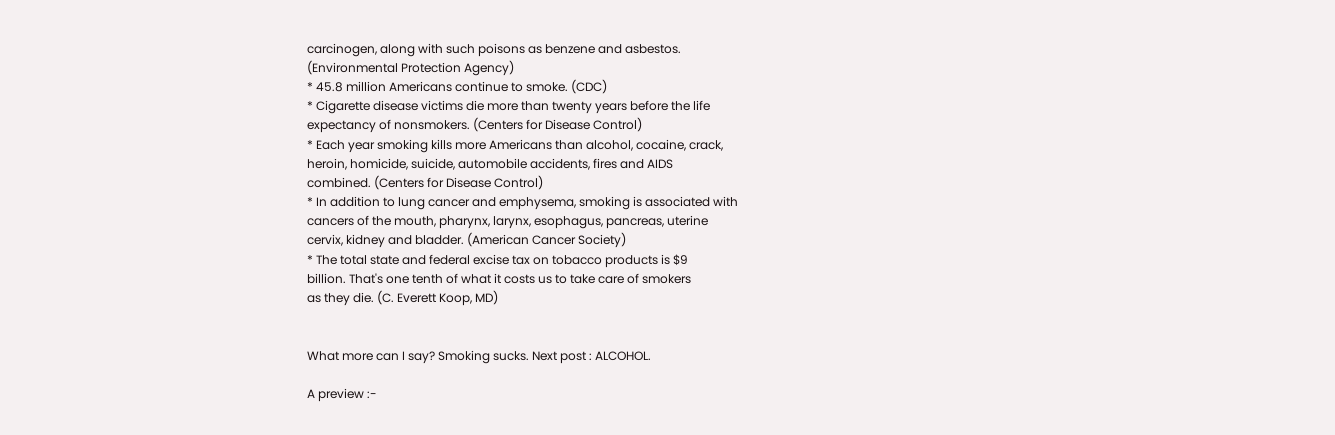carcinogen, along with such poisons as benzene and asbestos.
(Environmental Protection Agency)
* 45.8 million Americans continue to smoke. (CDC)
* Cigarette disease victims die more than twenty years before the life
expectancy of nonsmokers. (Centers for Disease Control)
* Each year smoking kills more Americans than alcohol, cocaine, crack,
heroin, homicide, suicide, automobile accidents, fires and AIDS
combined. (Centers for Disease Control)
* In addition to lung cancer and emphysema, smoking is associated with
cancers of the mouth, pharynx, larynx, esophagus, pancreas, uterine
cervix, kidney and bladder. (American Cancer Society)
* The total state and federal excise tax on tobacco products is $9
billion. That's one tenth of what it costs us to take care of smokers
as they die. (C. Everett Koop, MD)


What more can I say? Smoking sucks. Next post : ALCOHOL.

A preview :-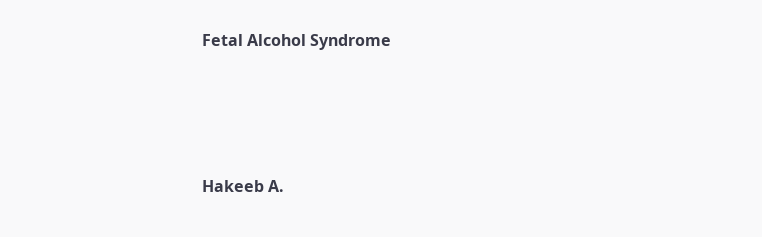Fetal Alcohol Syndrome




Hakeeb A.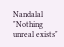Nandalal
"Nothing unreal exists"